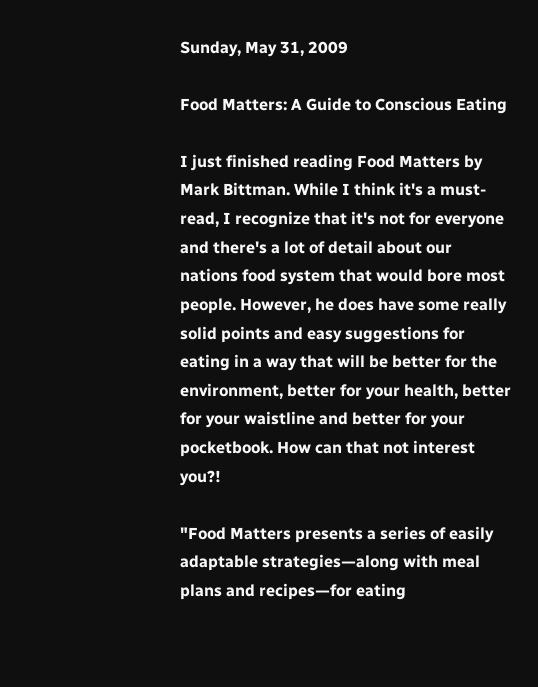Sunday, May 31, 2009

Food Matters: A Guide to Conscious Eating

I just finished reading Food Matters by Mark Bittman. While I think it's a must-read, I recognize that it's not for everyone and there's a lot of detail about our nations food system that would bore most people. However, he does have some really solid points and easy suggestions for eating in a way that will be better for the environment, better for your health, better for your waistline and better for your pocketbook. How can that not interest you?!

"Food Matters presents a series of easily adaptable strategies—along with meal plans and recipes—for eating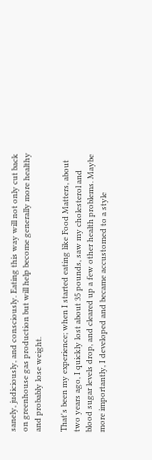sanely, judiciously, and consciously. Eating this way will not only cut back on greenhouse gas production but will help become generally more healthy and probably lose weight.

That's been my experience; when I started eating like Food Matters, about two years ago, I quickly lost about 35 pounds, saw my cholesterol and blood sugar levels drop, and cleared up a few other health problems. Maybe more importantly, I developed and became accustomed to a style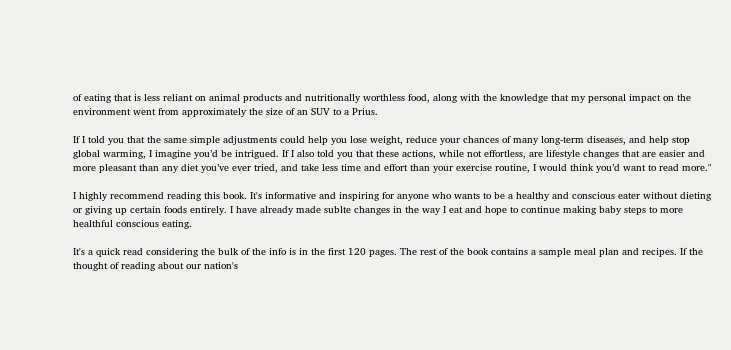of eating that is less reliant on animal products and nutritionally worthless food, along with the knowledge that my personal impact on the environment went from approximately the size of an SUV to a Prius.

If I told you that the same simple adjustments could help you lose weight, reduce your chances of many long-term diseases, and help stop global warming, I imagine you’d be intrigued. If I also told you that these actions, while not effortless, are lifestyle changes that are easier and more pleasant than any diet you’ve ever tried, and take less time and effort than your exercise routine, I would think you’d want to read more."

I highly recommend reading this book. It's informative and inspiring for anyone who wants to be a healthy and conscious eater without dieting or giving up certain foods entirely. I have already made sublte changes in the way I eat and hope to continue making baby steps to more healthful conscious eating.

It's a quick read considering the bulk of the info is in the first 120 pages. The rest of the book contains a sample meal plan and recipes. If the thought of reading about our nation's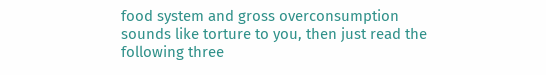food system and gross overconsumption sounds like torture to you, then just read the following three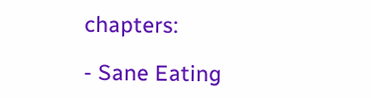chapters:

- Sane Eating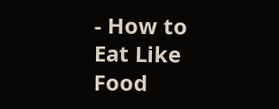- How to Eat Like Food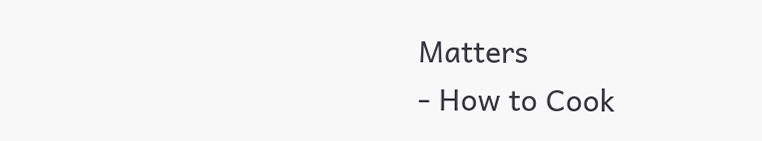Matters
- How to Cook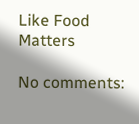Like Food Matters

No comments: